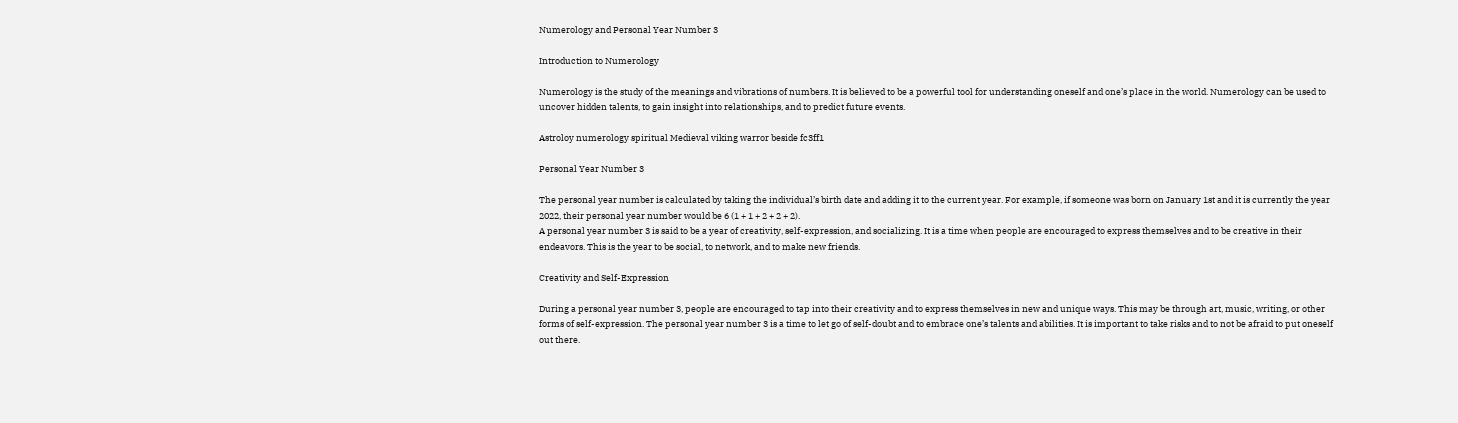Numerology and Personal Year Number 3

Introduction to Numerology

Numerology is the study of the meanings and vibrations of numbers. It is believed to be a powerful tool for understanding oneself and one’s place in the world. Numerology can be used to uncover hidden talents, to gain insight into relationships, and to predict future events.

Astroloy numerology spiritual Medieval viking warror beside fc3ff1

Personal Year Number 3

The personal year number is calculated by taking the individual’s birth date and adding it to the current year. For example, if someone was born on January 1st and it is currently the year 2022, their personal year number would be 6 (1 + 1 + 2 + 2 + 2).
A personal year number 3 is said to be a year of creativity, self-expression, and socializing. It is a time when people are encouraged to express themselves and to be creative in their endeavors. This is the year to be social, to network, and to make new friends.

Creativity and Self-Expression

During a personal year number 3, people are encouraged to tap into their creativity and to express themselves in new and unique ways. This may be through art, music, writing, or other forms of self-expression. The personal year number 3 is a time to let go of self-doubt and to embrace one’s talents and abilities. It is important to take risks and to not be afraid to put oneself out there.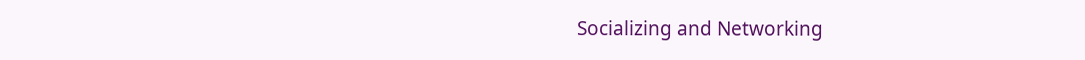Socializing and Networking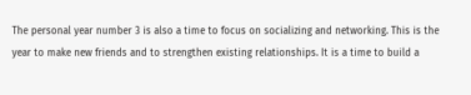The personal year number 3 is also a time to focus on socializing and networking. This is the year to make new friends and to strengthen existing relationships. It is a time to build a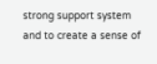strong support system and to create a sense of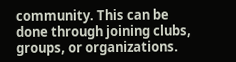community. This can be done through joining clubs, groups, or organizations.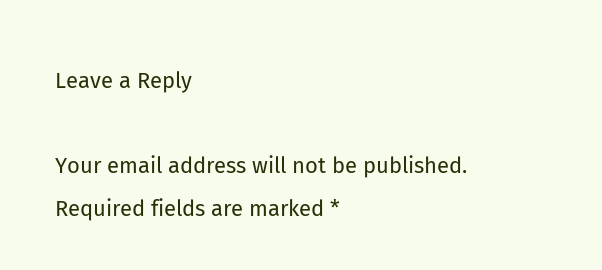Leave a Reply

Your email address will not be published. Required fields are marked *